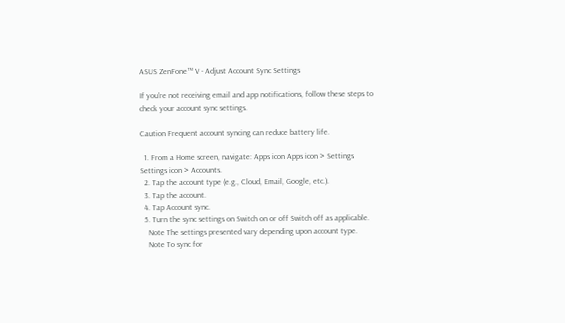ASUS ZenFone™ V - Adjust Account Sync Settings

If you're not receiving email and app notifications, follow these steps to check your account sync settings.

Caution Frequent account syncing can reduce battery life.

  1. From a Home screen, navigate: Apps icon Apps icon > Settings Settings icon > Accounts.
  2. Tap the account type (e.g., Cloud, Email, Google, etc.).
  3. Tap the account.
  4. Tap Account sync.
  5. Turn the sync settings on Switch on or off Switch off as applicable.
    Note The settings presented vary depending upon account type.
    Note To sync for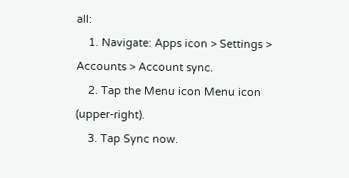all:
    1. Navigate: Apps icon > Settings > Accounts > Account sync.
    2. Tap the Menu icon Menu icon (upper-right).
    3. Tap Sync now.